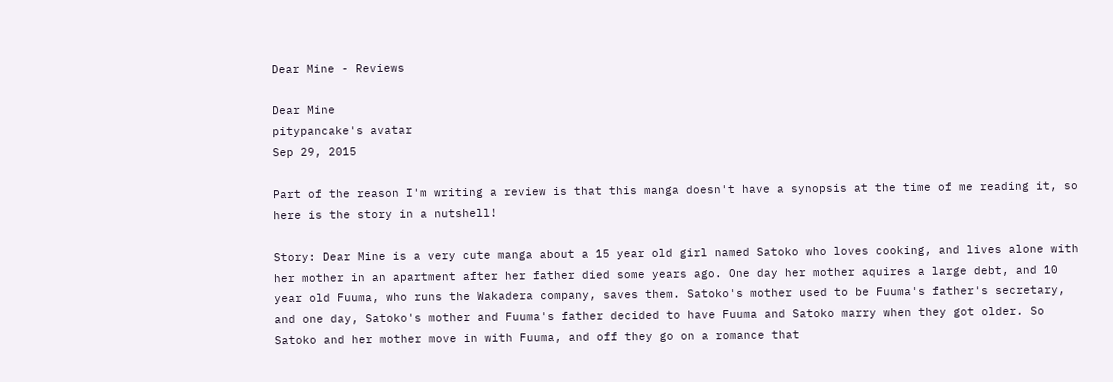Dear Mine - Reviews

Dear Mine
pitypancake's avatar
Sep 29, 2015

Part of the reason I'm writing a review is that this manga doesn't have a synopsis at the time of me reading it, so here is the story in a nutshell!

Story: Dear Mine is a very cute manga about a 15 year old girl named Satoko who loves cooking, and lives alone with her mother in an apartment after her father died some years ago. One day her mother aquires a large debt, and 10 year old Fuuma, who runs the Wakadera company, saves them. Satoko's mother used to be Fuuma's father's secretary, and one day, Satoko's mother and Fuuma's father decided to have Fuuma and Satoko marry when they got older. So Satoko and her mother move in with Fuuma, and off they go on a romance that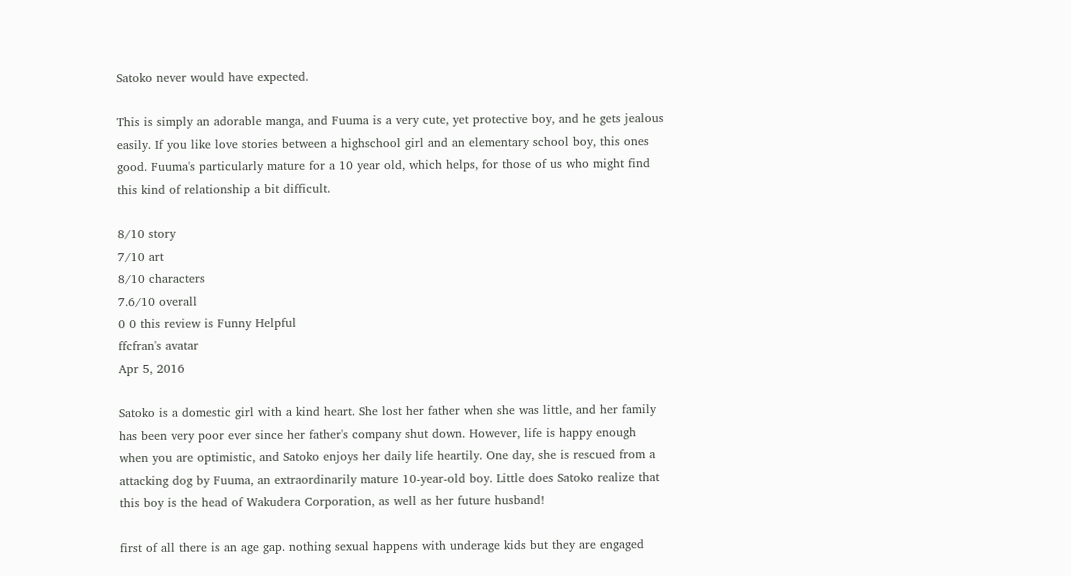Satoko never would have expected.

This is simply an adorable manga, and Fuuma is a very cute, yet protective boy, and he gets jealous easily. If you like love stories between a highschool girl and an elementary school boy, this ones good. Fuuma's particularly mature for a 10 year old, which helps, for those of us who might find this kind of relationship a bit difficult.

8/10 story
7/10 art
8/10 characters
7.6/10 overall
0 0 this review is Funny Helpful
ffcfran's avatar
Apr 5, 2016

Satoko is a domestic girl with a kind heart. She lost her father when she was little, and her family has been very poor ever since her father's company shut down. However, life is happy enough when you are optimistic, and Satoko enjoys her daily life heartily. One day, she is rescued from a attacking dog by Fuuma, an extraordinarily mature 10-year-old boy. Little does Satoko realize that this boy is the head of Wakudera Corporation, as well as her future husband!

first of all there is an age gap. nothing sexual happens with underage kids but they are engaged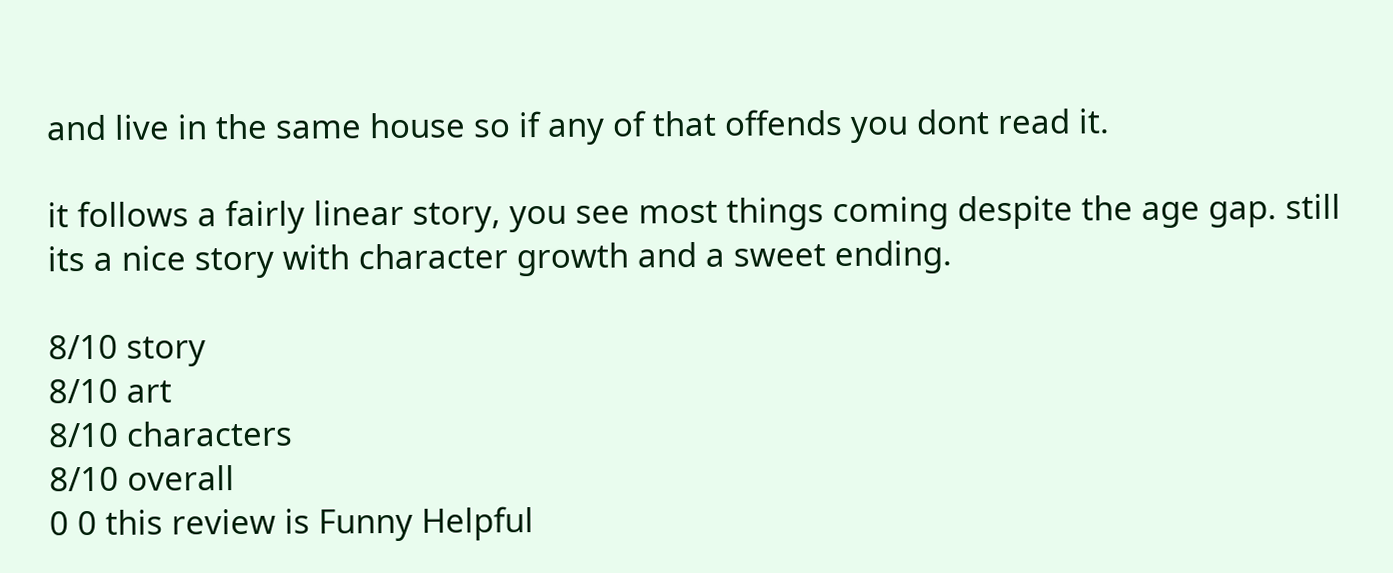and live in the same house so if any of that offends you dont read it.

it follows a fairly linear story, you see most things coming despite the age gap. still its a nice story with character growth and a sweet ending.

8/10 story
8/10 art
8/10 characters
8/10 overall
0 0 this review is Funny Helpful